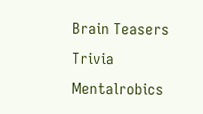Brain Teasers Trivia Mentalrobics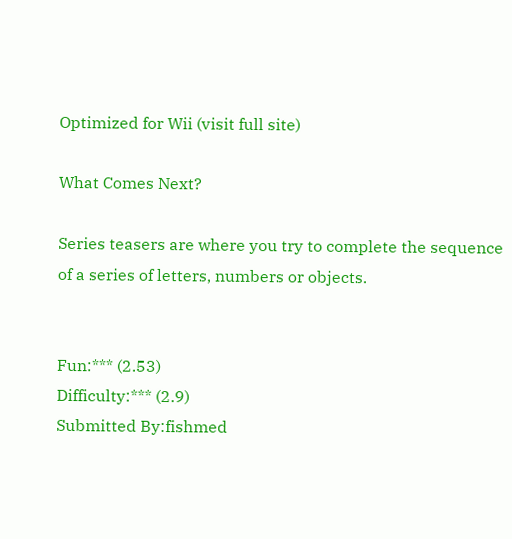Optimized for Wii (visit full site)

What Comes Next?

Series teasers are where you try to complete the sequence of a series of letters, numbers or objects.


Fun:*** (2.53)
Difficulty:*** (2.9)
Submitted By:fishmed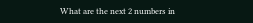What are the next 2 numbers in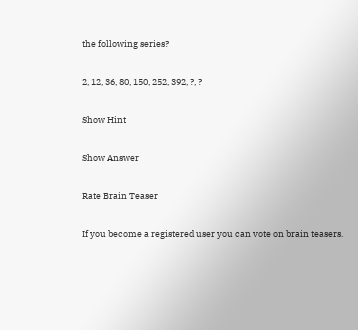the following series?

2, 12, 36, 80, 150, 252, 392, ?, ?

Show Hint

Show Answer

Rate Brain Teaser

If you become a registered user you can vote on brain teasers.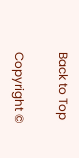Back to Top

Copyright ©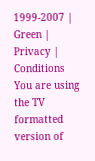1999-2007 | Green | Privacy | Conditions
You are using the TV formatted version of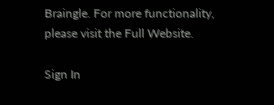Braingle. For more functionality, please visit the Full Website.

Sign In